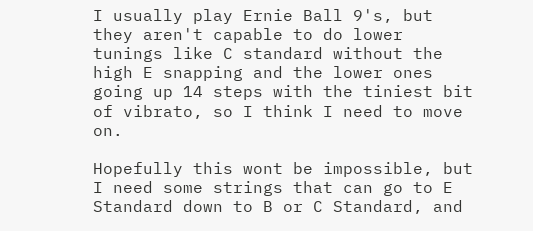I usually play Ernie Ball 9's, but they aren't capable to do lower tunings like C standard without the high E snapping and the lower ones going up 14 steps with the tiniest bit of vibrato, so I think I need to move on.

Hopefully this wont be impossible, but I need some strings that can go to E Standard down to B or C Standard, and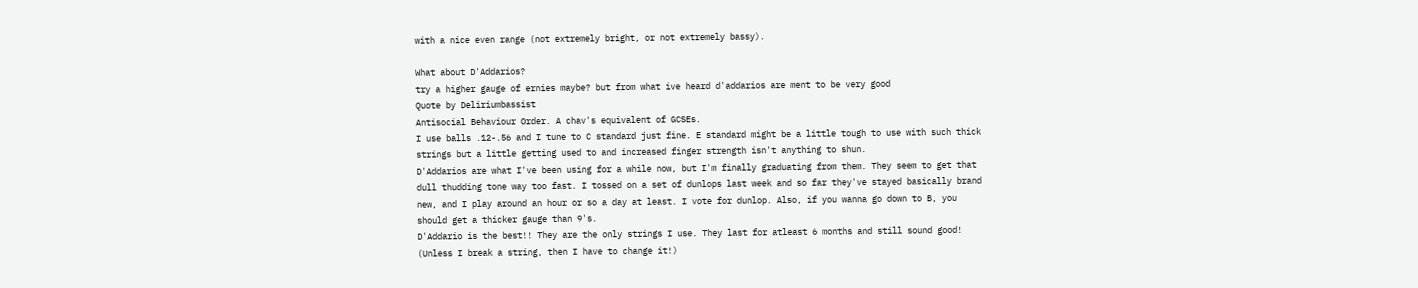with a nice even range (not extremely bright, or not extremely bassy).

What about D'Addarios?
try a higher gauge of ernies maybe? but from what ive heard d'addarios are ment to be very good
Quote by Deliriumbassist
Antisocial Behaviour Order. A chav's equivalent of GCSEs.
I use balls .12-.56 and I tune to C standard just fine. E standard might be a little tough to use with such thick strings but a little getting used to and increased finger strength isn't anything to shun.
D'Addarios are what I've been using for a while now, but I'm finally graduating from them. They seem to get that dull thudding tone way too fast. I tossed on a set of dunlops last week and so far they've stayed basically brand new, and I play around an hour or so a day at least. I vote for dunlop. Also, if you wanna go down to B, you should get a thicker gauge than 9's.
D'Addario is the best!! They are the only strings I use. They last for atleast 6 months and still sound good! (Unless I break a string, then I have to change it!)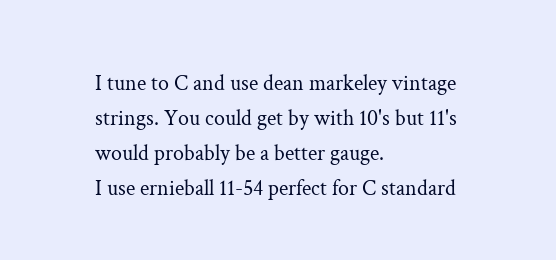I tune to C and use dean markeley vintage strings. You could get by with 10's but 11's would probably be a better gauge.
I use ernieball 11-54 perfect for C standard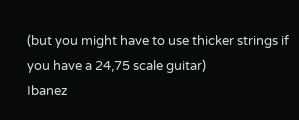(but you might have to use thicker strings if you have a 24,75 scale guitar)
Ibanez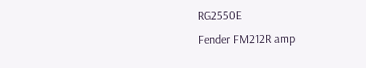RG2550E
Fender FM212R amp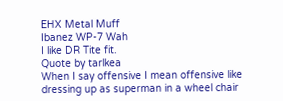EHX Metal Muff
Ibanez WP-7 Wah
I like DR Tite fit.
Quote by tarlkea
When I say offensive I mean offensive like dressing up as superman in a wheel chair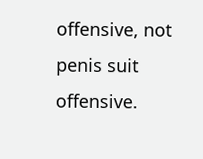offensive, not penis suit offensive.